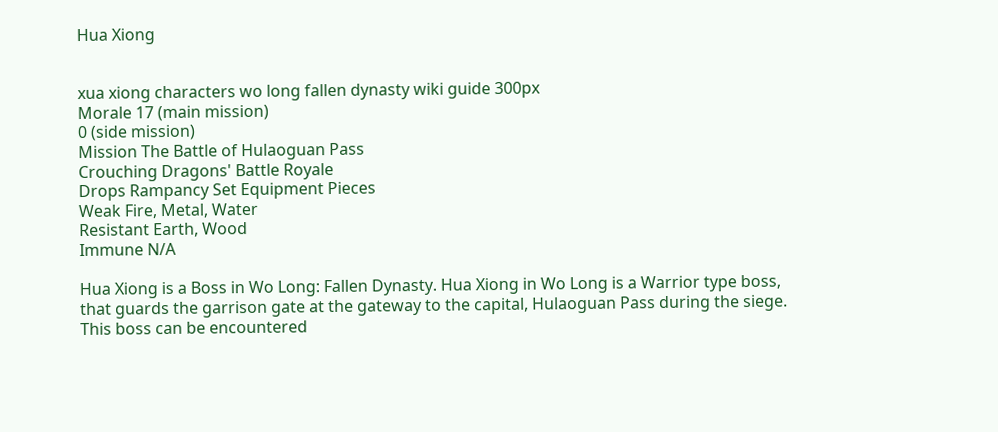Hua Xiong


xua xiong characters wo long fallen dynasty wiki guide 300px
Morale 17 (main mission)
0 (side mission)
Mission The Battle of Hulaoguan Pass
Crouching Dragons' Battle Royale
Drops Rampancy Set Equipment Pieces
Weak Fire, Metal, Water
Resistant Earth, Wood
Immune N/A

Hua Xiong is a Boss in Wo Long: Fallen Dynasty. Hua Xiong in Wo Long is a Warrior type boss, that guards the garrison gate at the gateway to the capital, Hulaoguan Pass during the siege. This boss can be encountered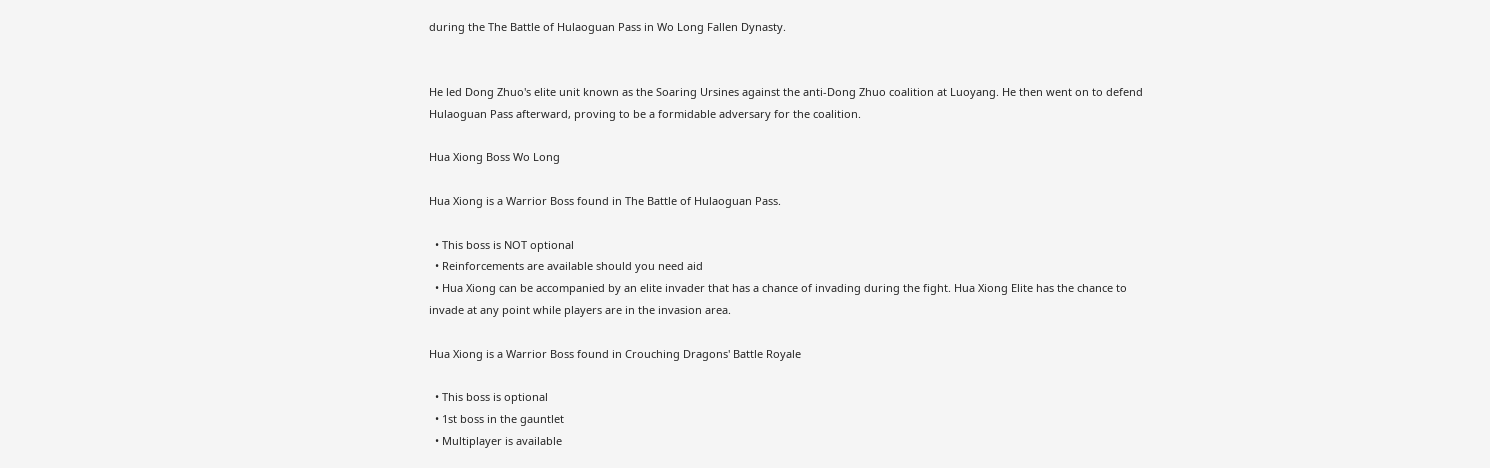during the The Battle of Hulaoguan Pass in Wo Long Fallen Dynasty.


He led Dong Zhuo's elite unit known as the Soaring Ursines against the anti-Dong Zhuo coalition at Luoyang. He then went on to defend Hulaoguan Pass afterward, proving to be a formidable adversary for the coalition.

Hua Xiong Boss Wo Long

Hua Xiong is a Warrior Boss found in The Battle of Hulaoguan Pass.

  • This boss is NOT optional
  • Reinforcements are available should you need aid
  • Hua Xiong can be accompanied by an elite invader that has a chance of invading during the fight. Hua Xiong Elite has the chance to invade at any point while players are in the invasion area.

Hua Xiong is a Warrior Boss found in Crouching Dragons' Battle Royale

  • This boss is optional
  • 1st boss in the gauntlet
  • Multiplayer is available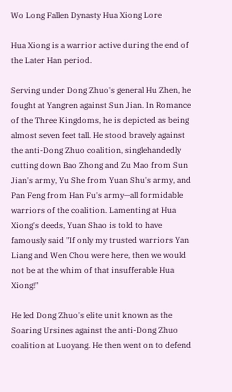Wo Long Fallen Dynasty Hua Xiong Lore

Hua Xiong is a warrior active during the end of the Later Han period.

Serving under Dong Zhuo's general Hu Zhen, he fought at Yangren against Sun Jian. In Romance of the Three Kingdoms, he is depicted as being almost seven feet tall. He stood bravely against the anti-Dong Zhuo coalition, singlehandedly cutting down Bao Zhong and Zu Mao from Sun Jian's army, Yu She from Yuan Shu's army, and Pan Feng from Han Fu's army—all formidable warriors of the coalition. Lamenting at Hua Xiong's deeds, Yuan Shao is told to have famously said "If only my trusted warriors Yan Liang and Wen Chou were here, then we would not be at the whim of that insufferable Hua Xiong!"

He led Dong Zhuo's elite unit known as the Soaring Ursines against the anti-Dong Zhuo coalition at Luoyang. He then went on to defend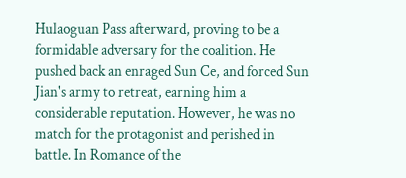Hulaoguan Pass afterward, proving to be a formidable adversary for the coalition. He pushed back an enraged Sun Ce, and forced Sun Jian's army to retreat, earning him a considerable reputation. However, he was no match for the protagonist and perished in battle. In Romance of the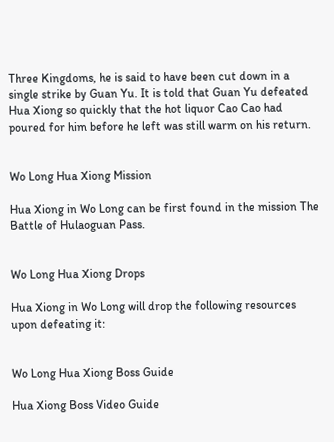Three Kingdoms, he is said to have been cut down in a single strike by Guan Yu. It is told that Guan Yu defeated Hua Xiong so quickly that the hot liquor Cao Cao had poured for him before he left was still warm on his return.


Wo Long Hua Xiong Mission

Hua Xiong in Wo Long can be first found in the mission The Battle of Hulaoguan Pass.


Wo Long Hua Xiong Drops

Hua Xiong in Wo Long will drop the following resources upon defeating it:


Wo Long Hua Xiong Boss Guide

Hua Xiong Boss Video Guide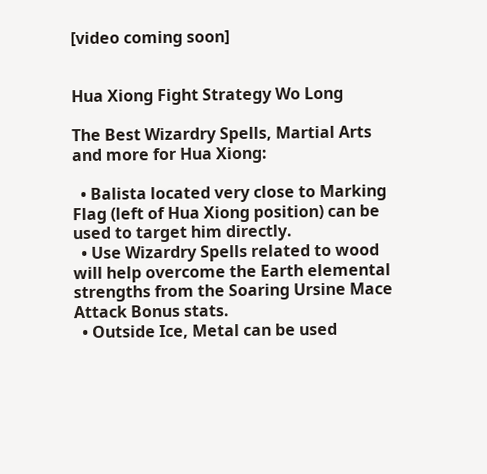[video coming soon]


Hua Xiong Fight Strategy Wo Long

The Best Wizardry Spells, Martial Arts and more for Hua Xiong:

  • Balista located very close to Marking Flag (left of Hua Xiong position) can be used to target him directly.
  • Use Wizardry Spells related to wood will help overcome the Earth elemental strengths from the Soaring Ursine Mace Attack Bonus stats.
  • Outside Ice, Metal can be used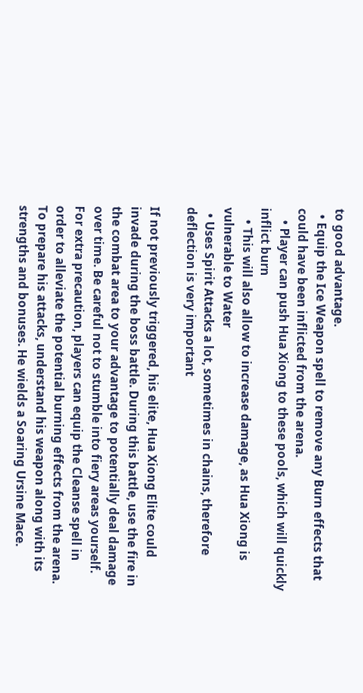to good advantage.
  • Equip the Ice Weapon spell to remove any Burn effects that could have been inflicted from the arena.
    • Player can push Hua Xiong to these pools, which will quickly inflict burn
    • This will also allow to increase damage, as Hua Xiong is vulnerable to Water
  • Uses Spirit Attacks a lot, sometimes in chains, therefore deflection is very important

If not previously triggered, his elite, Hua Xiong Elite could invade during the boss battle. During this battle, use the fire in the combat area to your advantage to potentially deal damage over time. Be careful not to stumble into fiery areas yourself. For extra precaution, players can equip the Cleanse spell in order to alleviate the potential burning effects from the arena. To prepare his attacks, understand his weapon along with its strengths and bonuses. He wields a Soaring Ursine Mace.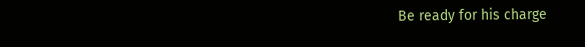Be ready for his charge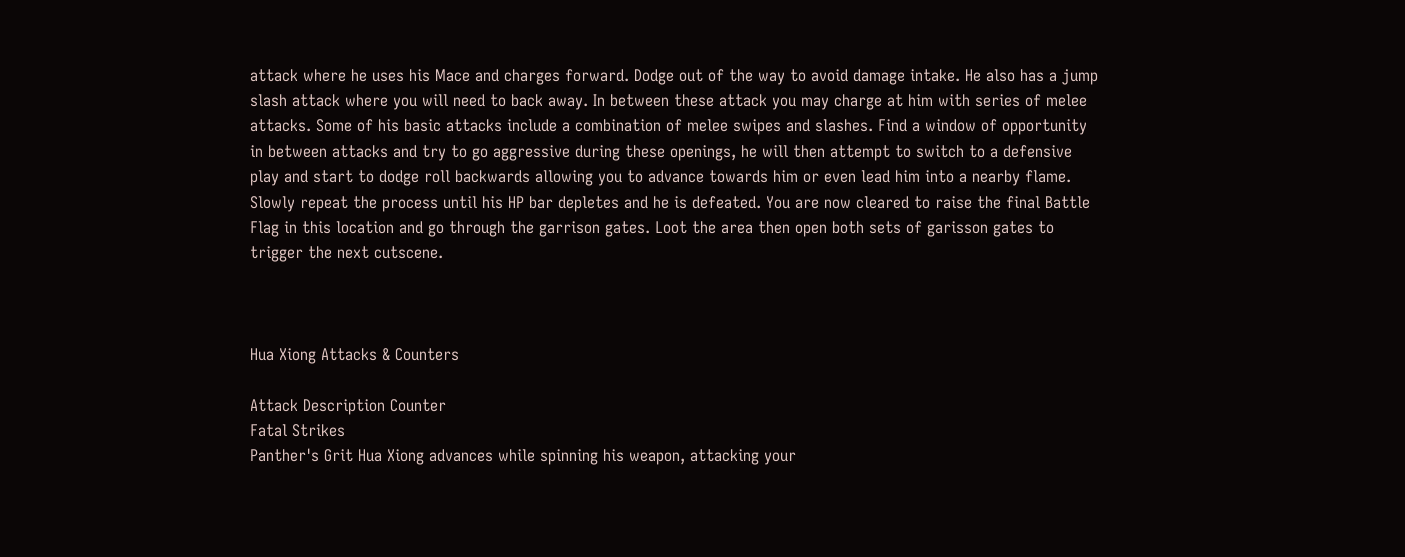attack where he uses his Mace and charges forward. Dodge out of the way to avoid damage intake. He also has a jump slash attack where you will need to back away. In between these attack you may charge at him with series of melee attacks. Some of his basic attacks include a combination of melee swipes and slashes. Find a window of opportunity in between attacks and try to go aggressive during these openings, he will then attempt to switch to a defensive play and start to dodge roll backwards allowing you to advance towards him or even lead him into a nearby flame. Slowly repeat the process until his HP bar depletes and he is defeated. You are now cleared to raise the final Battle Flag in this location and go through the garrison gates. Loot the area then open both sets of garisson gates to trigger the next cutscene.



Hua Xiong Attacks & Counters

Attack Description Counter
Fatal Strikes
Panther's Grit Hua Xiong advances while spinning his weapon, attacking your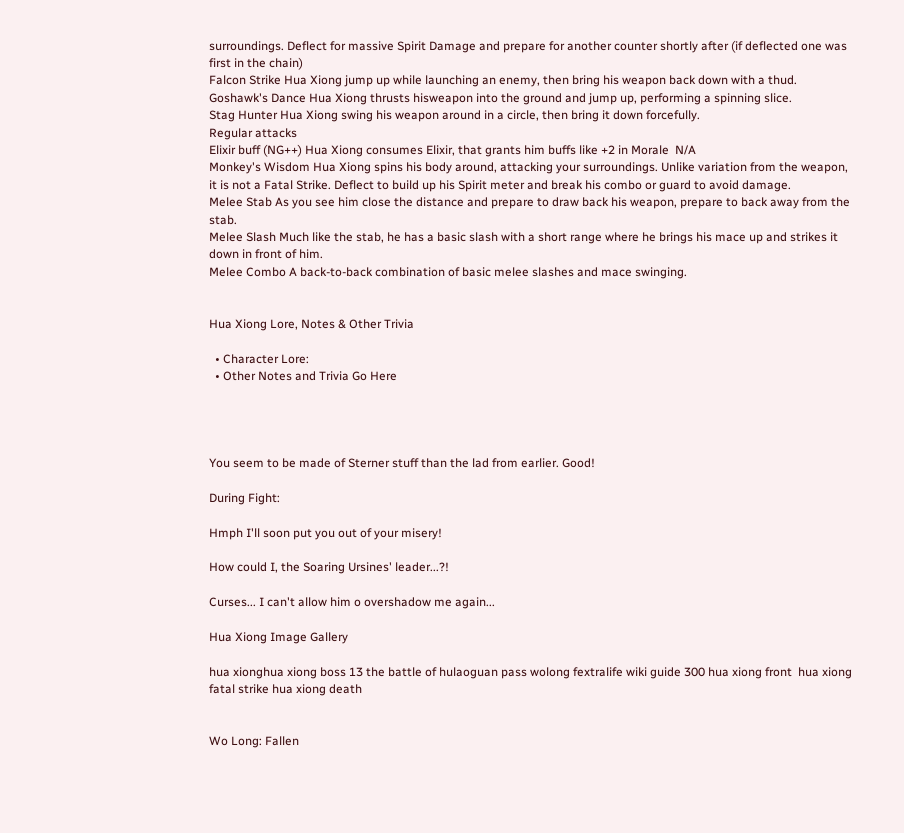surroundings. Deflect for massive Spirit Damage and prepare for another counter shortly after (if deflected one was first in the chain)
Falcon Strike Hua Xiong jump up while launching an enemy, then bring his weapon back down with a thud.
Goshawk's Dance Hua Xiong thrusts hisweapon into the ground and jump up, performing a spinning slice.
Stag Hunter Hua Xiong swing his weapon around in a circle, then bring it down forcefully.
Regular attacks
Elixir buff (NG++) Hua Xiong consumes Elixir, that grants him buffs like +2 in Morale  N/A
Monkey's Wisdom Hua Xiong spins his body around, attacking your surroundings. Unlike variation from the weapon, it is not a Fatal Strike. Deflect to build up his Spirit meter and break his combo or guard to avoid damage.
Melee Stab As you see him close the distance and prepare to draw back his weapon, prepare to back away from the stab.
Melee Slash Much like the stab, he has a basic slash with a short range where he brings his mace up and strikes it down in front of him.
Melee Combo A back-to-back combination of basic melee slashes and mace swinging.


Hua Xiong Lore, Notes & Other Trivia

  • Character Lore:
  • Other Notes and Trivia Go Here




You seem to be made of Sterner stuff than the lad from earlier. Good!

During Fight:

Hmph I'll soon put you out of your misery!

How could I, the Soaring Ursines' leader...?!

Curses... I can't allow him o overshadow me again...

Hua Xiong Image Gallery

hua xionghua xiong boss 13 the battle of hulaoguan pass wolong fextralife wiki guide 300 hua xiong front  hua xiong fatal strike hua xiong death


Wo Long: Fallen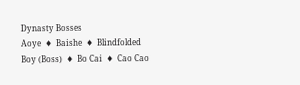Dynasty Bosses
Aoye  ♦  Baishe  ♦  Blindfolded Boy (Boss)  ♦  Bo Cai  ♦  Cao Cao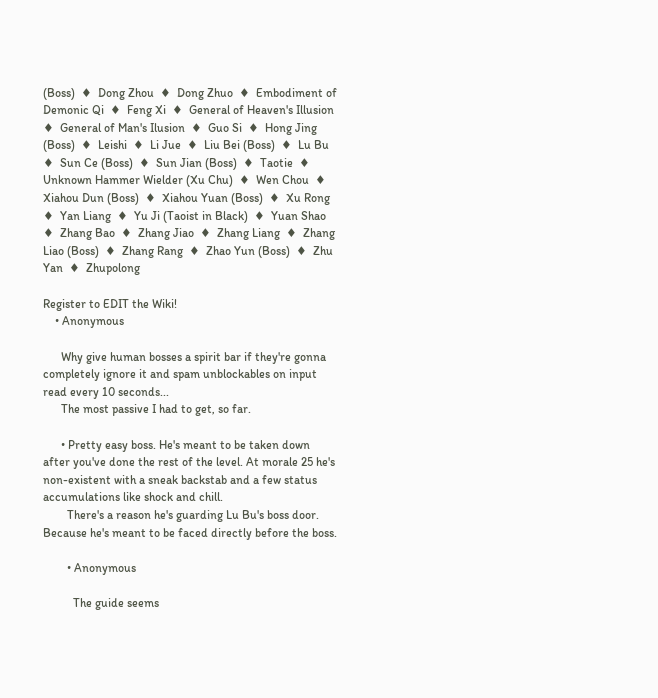(Boss)  ♦  Dong Zhou  ♦  Dong Zhuo  ♦  Embodiment of Demonic Qi  ♦  Feng Xi  ♦  General of Heaven's Illusion  ♦  General of Man's Ilusion  ♦  Guo Si  ♦  Hong Jing (Boss)  ♦  Leishi  ♦  Li Jue  ♦  Liu Bei (Boss)  ♦  Lu Bu  ♦  Sun Ce (Boss)  ♦  Sun Jian (Boss)  ♦  Taotie  ♦  Unknown Hammer Wielder (Xu Chu)  ♦  Wen Chou  ♦  Xiahou Dun (Boss)  ♦  Xiahou Yuan (Boss)  ♦  Xu Rong  ♦  Yan Liang  ♦  Yu Ji (Taoist in Black)  ♦  Yuan Shao  ♦  Zhang Bao  ♦  Zhang Jiao  ♦  Zhang Liang  ♦  Zhang Liao (Boss)  ♦  Zhang Rang  ♦  Zhao Yun (Boss)  ♦  Zhu Yan  ♦  Zhupolong

Register to EDIT the Wiki!
    • Anonymous

      Why give human bosses a spirit bar if they're gonna completely ignore it and spam unblockables on input read every 10 seconds...
      The most passive I had to get, so far.

      • Pretty easy boss. He's meant to be taken down after you've done the rest of the level. At morale 25 he's non-existent with a sneak backstab and a few status accumulations like shock and chill.
        There's a reason he's guarding Lu Bu's boss door. Because he's meant to be faced directly before the boss.

        • Anonymous

          The guide seems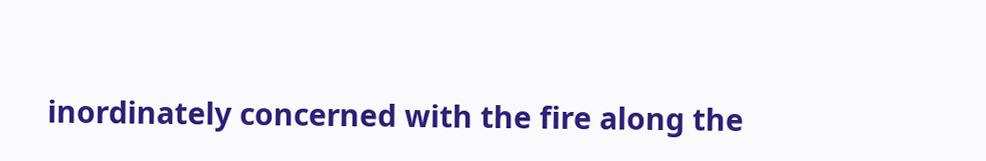inordinately concerned with the fire along the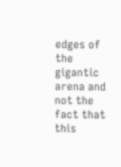edges of the gigantic arena and not the fact that this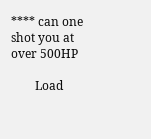**** can one shot you at over 500HP

        Load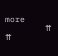more
        ⇈ ⇈